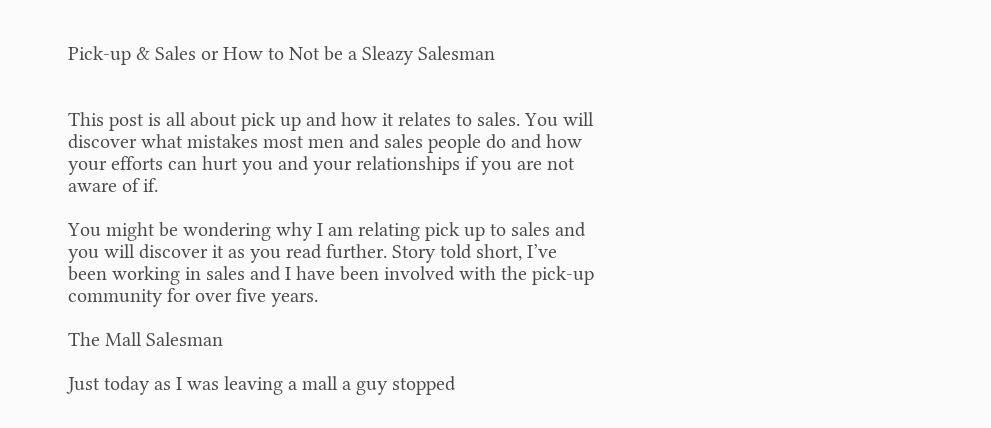Pick-up & Sales or How to Not be a Sleazy Salesman


This post is all about pick up and how it relates to sales. You will discover what mistakes most men and sales people do and how your efforts can hurt you and your relationships if you are not aware of if.

You might be wondering why I am relating pick up to sales and you will discover it as you read further. Story told short, I’ve been working in sales and I have been involved with the pick-up community for over five years.

The Mall Salesman

Just today as I was leaving a mall a guy stopped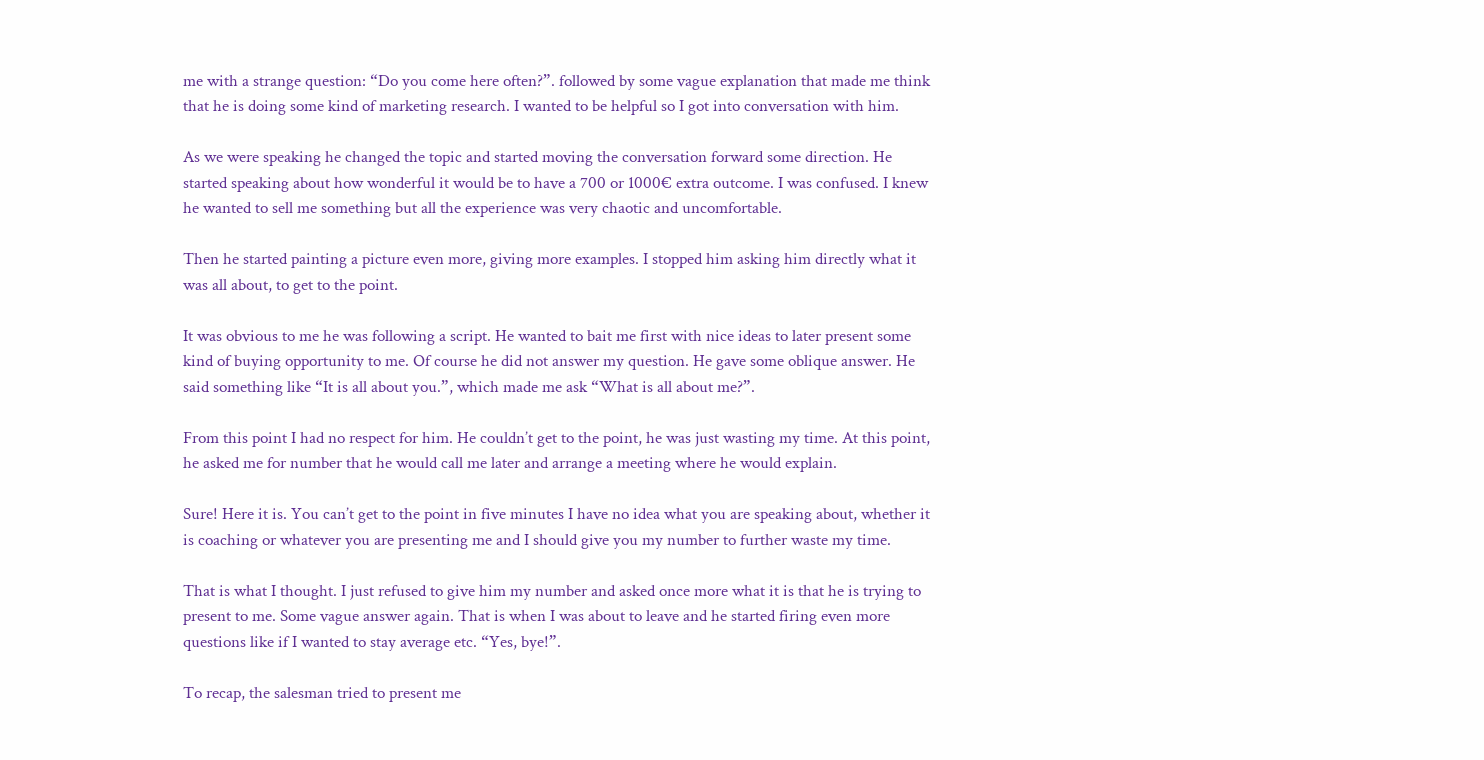me with a strange question: “Do you come here often?”. followed by some vague explanation that made me think that he is doing some kind of marketing research. I wanted to be helpful so I got into conversation with him.

As we were speaking he changed the topic and started moving the conversation forward some direction. He started speaking about how wonderful it would be to have a 700 or 1000€ extra outcome. I was confused. I knew he wanted to sell me something but all the experience was very chaotic and uncomfortable.

Then he started painting a picture even more, giving more examples. I stopped him asking him directly what it was all about, to get to the point.

It was obvious to me he was following a script. He wanted to bait me first with nice ideas to later present some kind of buying opportunity to me. Of course he did not answer my question. He gave some oblique answer. He said something like “It is all about you.”, which made me ask “What is all about me?”.

From this point I had no respect for him. He couldn’t get to the point, he was just wasting my time. At this point, he asked me for number that he would call me later and arrange a meeting where he would explain.

Sure! Here it is. You can’t get to the point in five minutes I have no idea what you are speaking about, whether it is coaching or whatever you are presenting me and I should give you my number to further waste my time.

That is what I thought. I just refused to give him my number and asked once more what it is that he is trying to present to me. Some vague answer again. That is when I was about to leave and he started firing even more questions like if I wanted to stay average etc. “Yes, bye!”.

To recap, the salesman tried to present me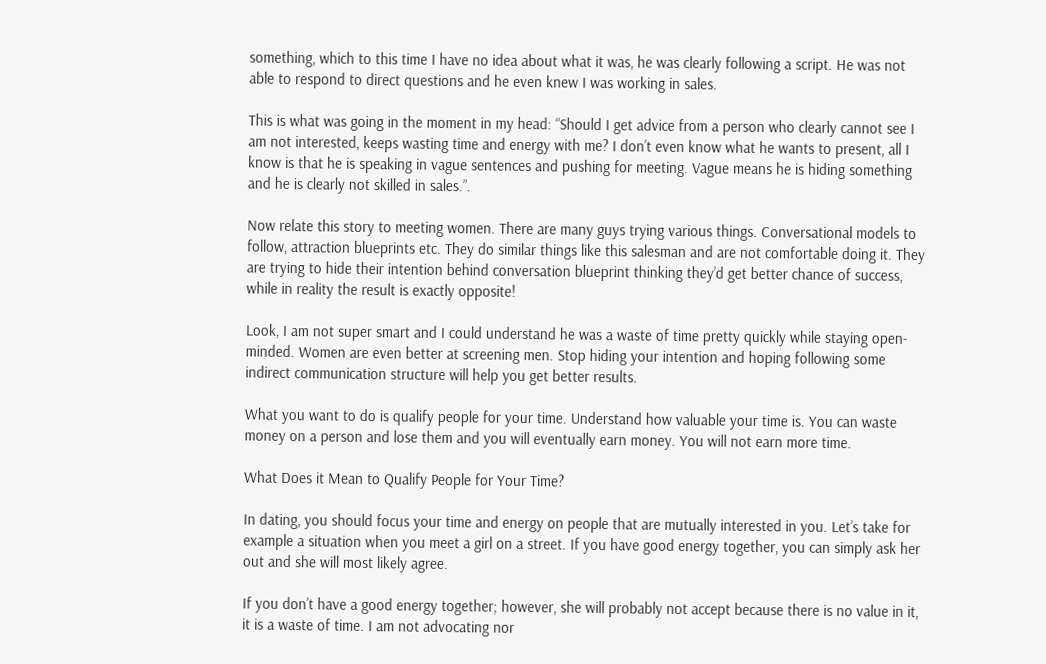something, which to this time I have no idea about what it was, he was clearly following a script. He was not able to respond to direct questions and he even knew I was working in sales.

This is what was going in the moment in my head: “Should I get advice from a person who clearly cannot see I am not interested, keeps wasting time and energy with me? I don’t even know what he wants to present, all I know is that he is speaking in vague sentences and pushing for meeting. Vague means he is hiding something and he is clearly not skilled in sales.”.

Now relate this story to meeting women. There are many guys trying various things. Conversational models to follow, attraction blueprints etc. They do similar things like this salesman and are not comfortable doing it. They are trying to hide their intention behind conversation blueprint thinking they’d get better chance of success, while in reality the result is exactly opposite!

Look, I am not super smart and I could understand he was a waste of time pretty quickly while staying open-minded. Women are even better at screening men. Stop hiding your intention and hoping following some indirect communication structure will help you get better results.

What you want to do is qualify people for your time. Understand how valuable your time is. You can waste money on a person and lose them and you will eventually earn money. You will not earn more time.

What Does it Mean to Qualify People for Your Time?

In dating, you should focus your time and energy on people that are mutually interested in you. Let’s take for example a situation when you meet a girl on a street. If you have good energy together, you can simply ask her out and she will most likely agree.

If you don’t have a good energy together; however, she will probably not accept because there is no value in it, it is a waste of time. I am not advocating nor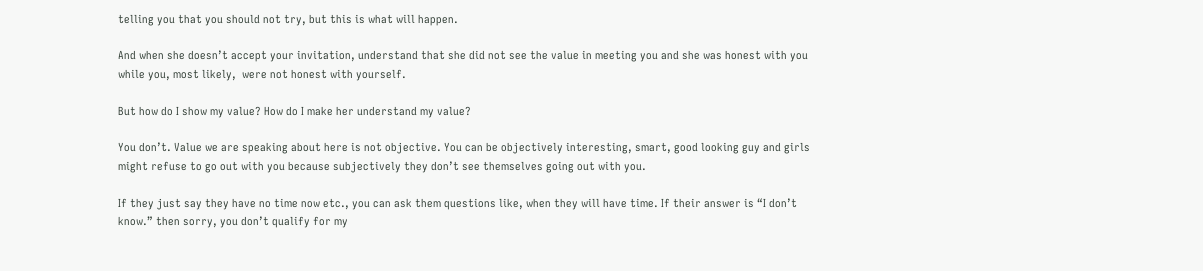telling you that you should not try, but this is what will happen.

And when she doesn’t accept your invitation, understand that she did not see the value in meeting you and she was honest with you while you, most likely,  were not honest with yourself.

But how do I show my value? How do I make her understand my value?

You don’t. Value we are speaking about here is not objective. You can be objectively interesting, smart, good looking guy and girls might refuse to go out with you because subjectively they don’t see themselves going out with you.

If they just say they have no time now etc., you can ask them questions like, when they will have time. If their answer is “I don’t know.” then sorry, you don’t qualify for my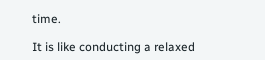time.

It is like conducting a relaxed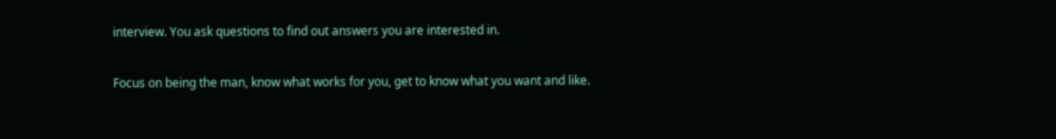interview. You ask questions to find out answers you are interested in.

Focus on being the man, know what works for you, get to know what you want and like.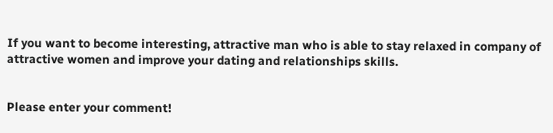If you want to become interesting, attractive man who is able to stay relaxed in company of attractive women and improve your dating and relationships skills.


Please enter your comment!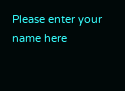Please enter your name here